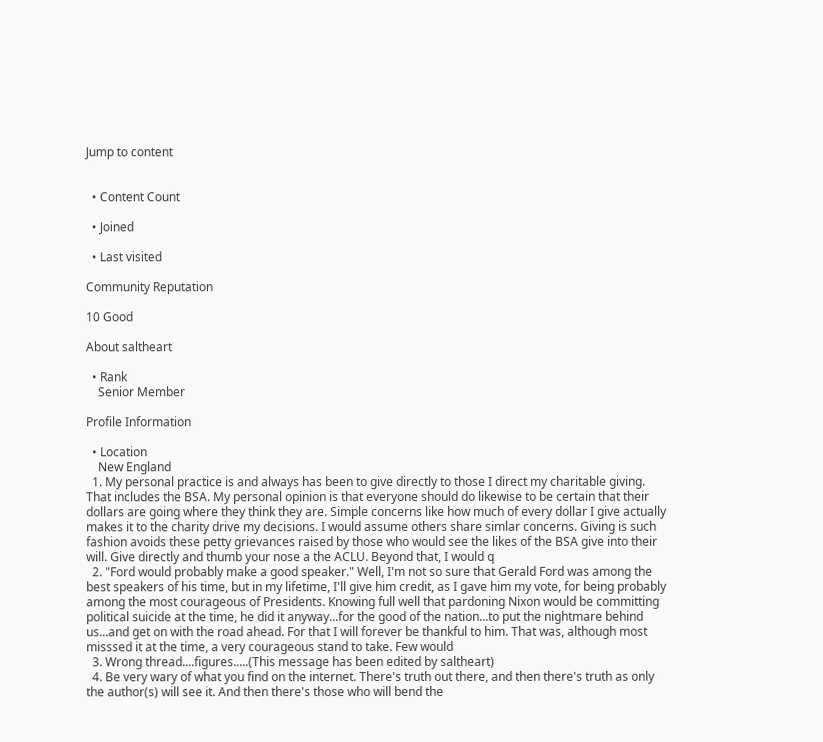Jump to content


  • Content Count

  • Joined

  • Last visited

Community Reputation

10 Good

About saltheart

  • Rank
    Senior Member

Profile Information

  • Location
    New England
  1. My personal practice is and always has been to give directly to those I direct my charitable giving. That includes the BSA. My personal opinion is that everyone should do likewise to be certain that their dollars are going where they think they are. Simple concerns like how much of every dollar I give actually makes it to the charity drive my decisions. I would assume others share simlar concerns. Giving is such fashion avoids these petty grievances raised by those who would see the likes of the BSA give into their will. Give directly and thumb your nose a the ACLU. Beyond that, I would q
  2. "Ford would probably make a good speaker." Well, I'm not so sure that Gerald Ford was among the best speakers of his time, but in my lifetime, I'll give him credit, as I gave him my vote, for being probably among the most courageous of Presidents. Knowing full well that pardoning Nixon would be committing political suicide at the time, he did it anyway...for the good of the nation...to put the nightmare behind us...and get on with the road ahead. For that I will forever be thankful to him. That was, although most misssed it at the time, a very courageous stand to take. Few would
  3. Wrong thread....figures.....(This message has been edited by saltheart)
  4. Be very wary of what you find on the internet. There's truth out there, and then there's truth as only the author(s) will see it. And then there's those who will bend the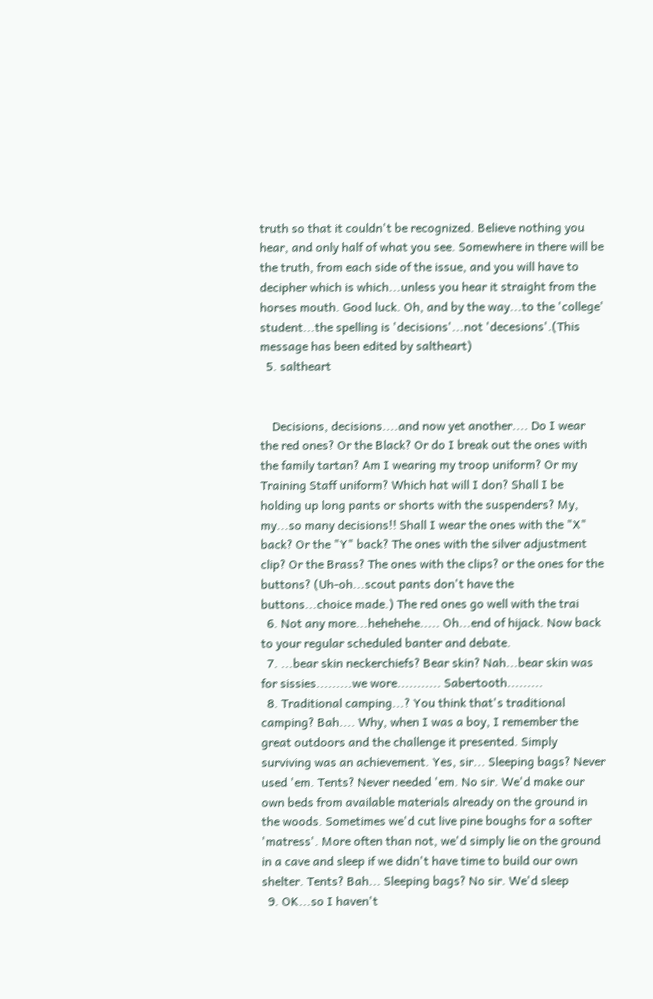truth so that it couldn't be recognized. Believe nothing you hear, and only half of what you see. Somewhere in there will be the truth, from each side of the issue, and you will have to decipher which is which...unless you hear it straight from the horses mouth. Good luck. Oh, and by the way...to the 'college' student...the spelling is 'decisions'...not 'decesions'.(This message has been edited by saltheart)
  5. saltheart


    Decisions, decisions....and now yet another.... Do I wear the red ones? Or the Black? Or do I break out the ones with the family tartan? Am I wearing my troop uniform? Or my Training Staff uniform? Which hat will I don? Shall I be holding up long pants or shorts with the suspenders? My, my...so many decisions!! Shall I wear the ones with the "X" back? Or the "Y" back? The ones with the silver adjustment clip? Or the Brass? The ones with the clips? or the ones for the buttons? (Uh-oh...scout pants don't have the buttons...choice made.) The red ones go well with the trai
  6. Not any more...hehehehe..... Oh...end of hijack. Now back to your regular scheduled banter and debate.
  7. ...bear skin neckerchiefs? Bear skin? Nah...bear skin was for sissies.........we wore........... Sabertooth.........
  8. Traditional camping...? You think that's traditional camping? Bah.... Why, when I was a boy, I remember the great outdoors and the challenge it presented. Simply surviving was an achievement. Yes, sir... Sleeping bags? Never used 'em. Tents? Never needed 'em. No sir. We'd make our own beds from available materials already on the ground in the woods. Sometimes we'd cut live pine boughs for a softer 'matress'. More often than not, we'd simply lie on the ground in a cave and sleep if we didn't have time to build our own shelter. Tents? Bah... Sleeping bags? No sir. We'd sleep
  9. OK...so I haven't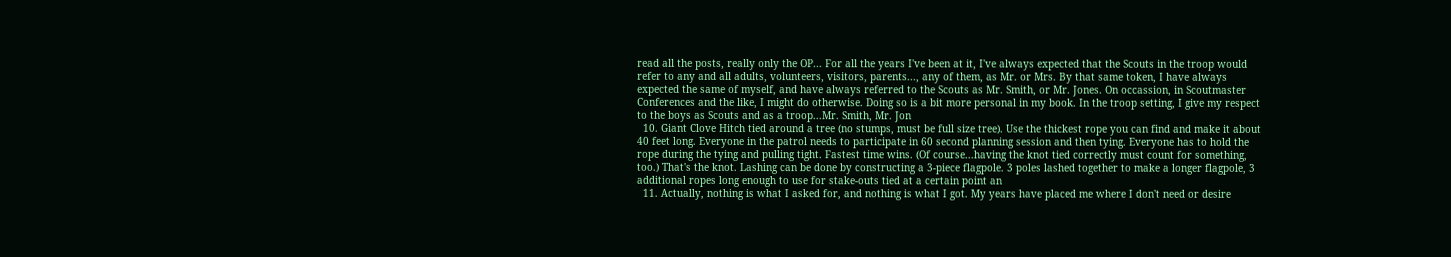read all the posts, really only the OP... For all the years I've been at it, I've always expected that the Scouts in the troop would refer to any and all adults, volunteers, visitors, parents..., any of them, as Mr. or Mrs. By that same token, I have always expected the same of myself, and have always referred to the Scouts as Mr. Smith, or Mr. Jones. On occassion, in Scoutmaster Conferences and the like, I might do otherwise. Doing so is a bit more personal in my book. In the troop setting, I give my respect to the boys as Scouts and as a troop...Mr. Smith, Mr. Jon
  10. Giant Clove Hitch tied around a tree (no stumps, must be full size tree). Use the thickest rope you can find and make it about 40 feet long. Everyone in the patrol needs to participate in 60 second planning session and then tying. Everyone has to hold the rope during the tying and pulling tight. Fastest time wins. (Of course...having the knot tied correctly must count for something, too.) That's the knot. Lashing can be done by constructing a 3-piece flagpole. 3 poles lashed together to make a longer flagpole, 3 additional ropes long enough to use for stake-outs tied at a certain point an
  11. Actually, nothing is what I asked for, and nothing is what I got. My years have placed me where I don't need or desire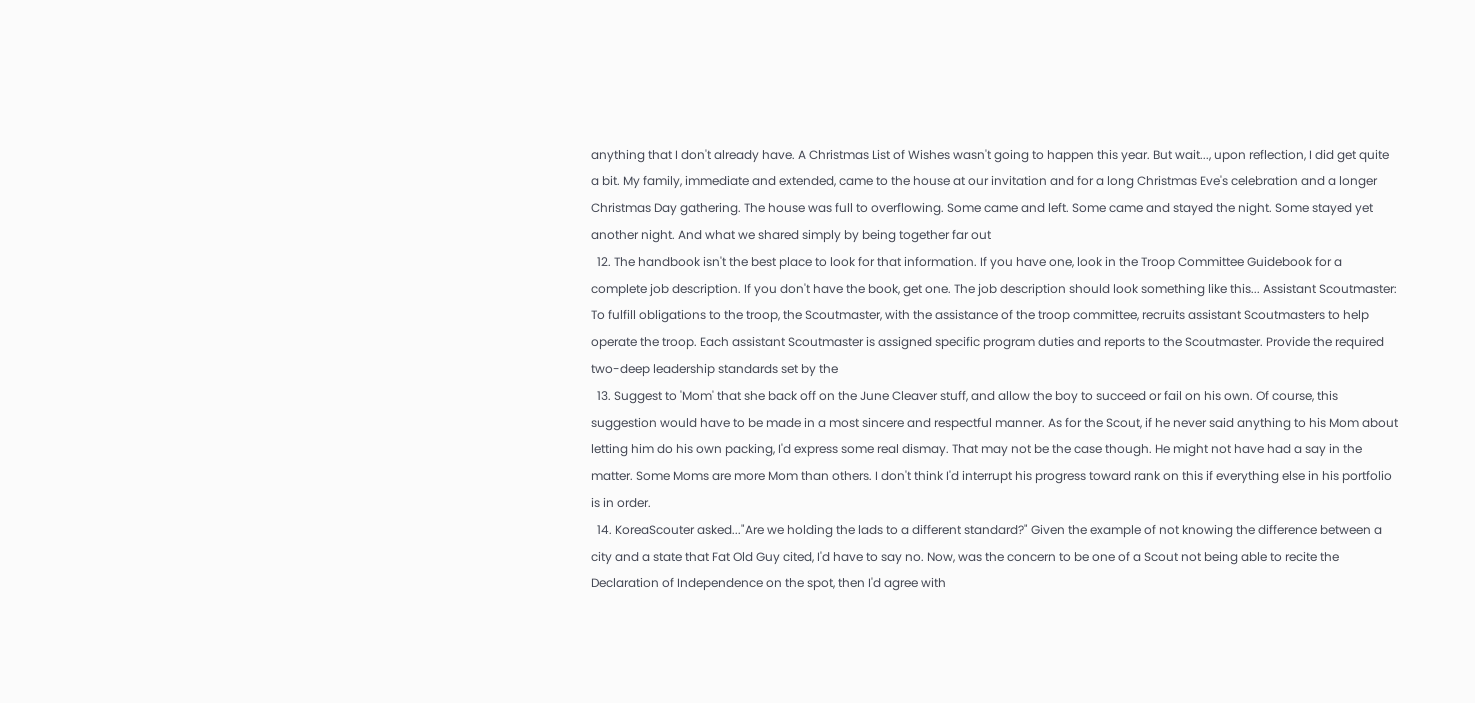anything that I don't already have. A Christmas List of Wishes wasn't going to happen this year. But wait..., upon reflection, I did get quite a bit. My family, immediate and extended, came to the house at our invitation and for a long Christmas Eve's celebration and a longer Christmas Day gathering. The house was full to overflowing. Some came and left. Some came and stayed the night. Some stayed yet another night. And what we shared simply by being together far out
  12. The handbook isn't the best place to look for that information. If you have one, look in the Troop Committee Guidebook for a complete job description. If you don't have the book, get one. The job description should look something like this... Assistant Scoutmaster: To fulfill obligations to the troop, the Scoutmaster, with the assistance of the troop committee, recruits assistant Scoutmasters to help operate the troop. Each assistant Scoutmaster is assigned specific program duties and reports to the Scoutmaster. Provide the required two-deep leadership standards set by the
  13. Suggest to 'Mom' that she back off on the June Cleaver stuff, and allow the boy to succeed or fail on his own. Of course, this suggestion would have to be made in a most sincere and respectful manner. As for the Scout, if he never said anything to his Mom about letting him do his own packing, I'd express some real dismay. That may not be the case though. He might not have had a say in the matter. Some Moms are more Mom than others. I don't think I'd interrupt his progress toward rank on this if everything else in his portfolio is in order.
  14. KoreaScouter asked..."Are we holding the lads to a different standard?" Given the example of not knowing the difference between a city and a state that Fat Old Guy cited, I'd have to say no. Now, was the concern to be one of a Scout not being able to recite the Declaration of Independence on the spot, then I'd agree with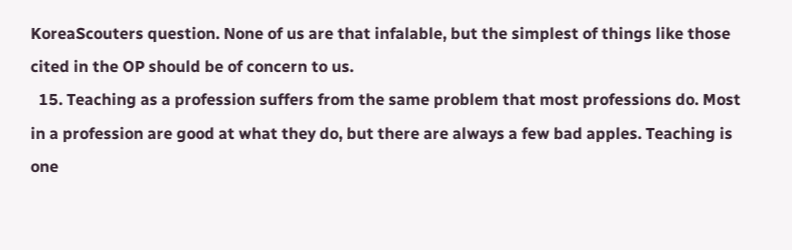KoreaScouters question. None of us are that infalable, but the simplest of things like those cited in the OP should be of concern to us.
  15. Teaching as a profession suffers from the same problem that most professions do. Most in a profession are good at what they do, but there are always a few bad apples. Teaching is one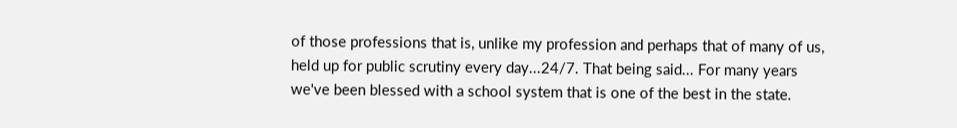of those professions that is, unlike my profession and perhaps that of many of us, held up for public scrutiny every day...24/7. That being said... For many years we've been blessed with a school system that is one of the best in the state.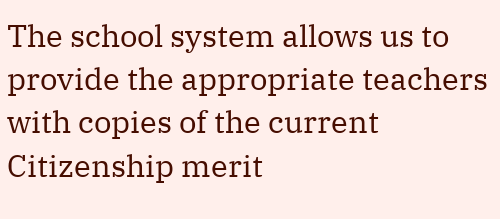The school system allows us to provide the appropriate teachers with copies of the current Citizenship merit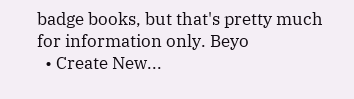badge books, but that's pretty much for information only. Beyo
  • Create New...